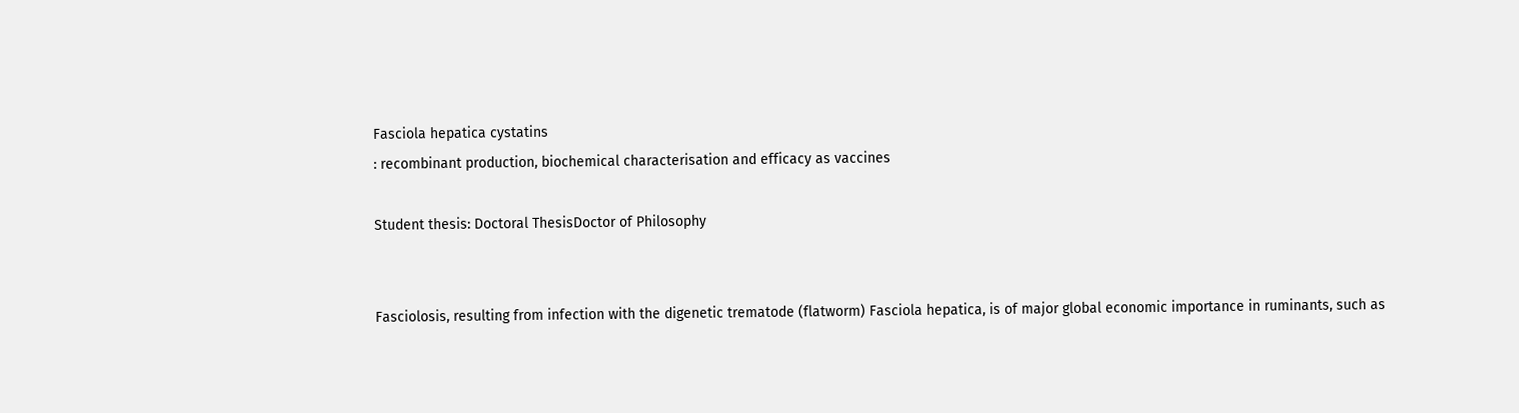Fasciola hepatica cystatins
: recombinant production, biochemical characterisation and efficacy as vaccines

Student thesis: Doctoral ThesisDoctor of Philosophy


Fasciolosis, resulting from infection with the digenetic trematode (flatworm) Fasciola hepatica, is of major global economic importance in ruminants, such as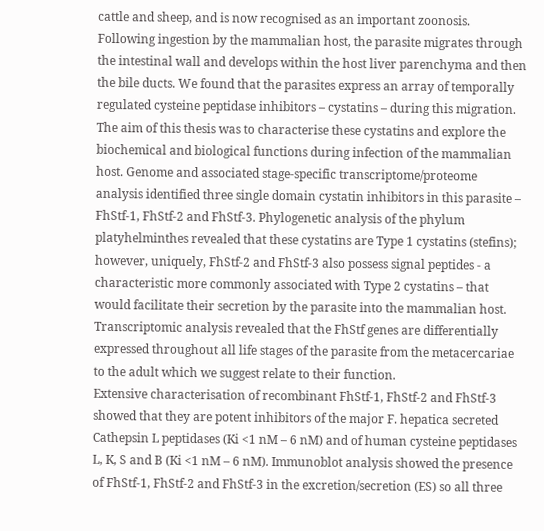cattle and sheep, and is now recognised as an important zoonosis. Following ingestion by the mammalian host, the parasite migrates through the intestinal wall and develops within the host liver parenchyma and then the bile ducts. We found that the parasites express an array of temporally regulated cysteine peptidase inhibitors – cystatins – during this migration. The aim of this thesis was to characterise these cystatins and explore the biochemical and biological functions during infection of the mammalian host. Genome and associated stage-specific transcriptome/proteome analysis identified three single domain cystatin inhibitors in this parasite – FhStf-1, FhStf-2 and FhStf-3. Phylogenetic analysis of the phylum platyhelminthes revealed that these cystatins are Type 1 cystatins (stefins); however, uniquely, FhStf-2 and FhStf-3 also possess signal peptides - a characteristic more commonly associated with Type 2 cystatins – that would facilitate their secretion by the parasite into the mammalian host. Transcriptomic analysis revealed that the FhStf genes are differentially expressed throughout all life stages of the parasite from the metacercariae to the adult which we suggest relate to their function.
Extensive characterisation of recombinant FhStf-1, FhStf-2 and FhStf-3 showed that they are potent inhibitors of the major F. hepatica secreted Cathepsin L peptidases (Ki <1 nM – 6 nM) and of human cysteine peptidases L, K, S and B (Ki <1 nM – 6 nM). Immunoblot analysis showed the presence of FhStf-1, FhStf-2 and FhStf-3 in the excretion/secretion (ES) so all three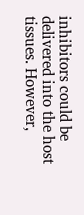inhibitors could be delivered into the host tissues. However,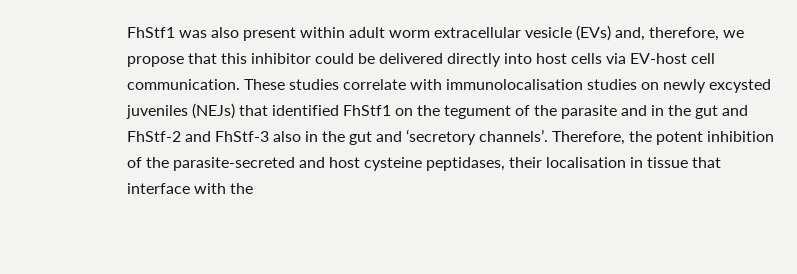FhStf1 was also present within adult worm extracellular vesicle (EVs) and, therefore, we propose that this inhibitor could be delivered directly into host cells via EV-host cell communication. These studies correlate with immunolocalisation studies on newly excysted juveniles (NEJs) that identified FhStf1 on the tegument of the parasite and in the gut and FhStf-2 and FhStf-3 also in the gut and ‘secretory channels’. Therefore, the potent inhibition of the parasite-secreted and host cysteine peptidases, their localisation in tissue that interface with the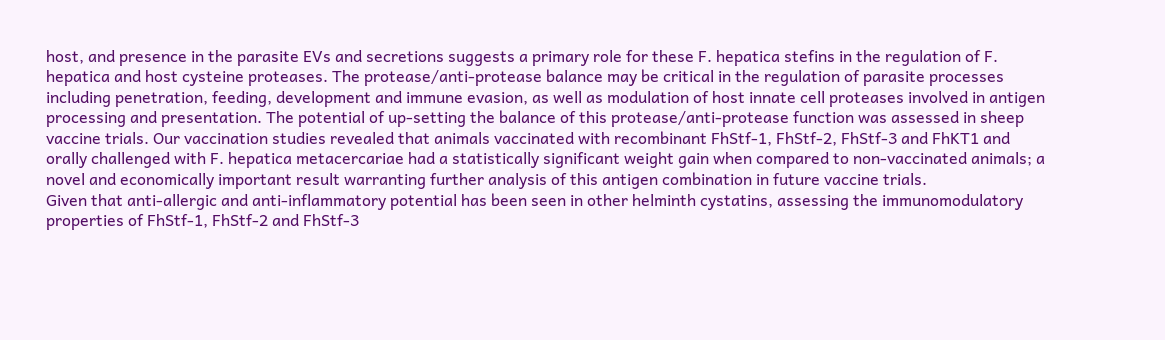host, and presence in the parasite EVs and secretions suggests a primary role for these F. hepatica stefins in the regulation of F. hepatica and host cysteine proteases. The protease/anti-protease balance may be critical in the regulation of parasite processes including penetration, feeding, development and immune evasion, as well as modulation of host innate cell proteases involved in antigen processing and presentation. The potential of up-setting the balance of this protease/anti-protease function was assessed in sheep vaccine trials. Our vaccination studies revealed that animals vaccinated with recombinant FhStf-1, FhStf-2, FhStf-3 and FhKT1 and orally challenged with F. hepatica metacercariae had a statistically significant weight gain when compared to non-vaccinated animals; a novel and economically important result warranting further analysis of this antigen combination in future vaccine trials.
Given that anti-allergic and anti-inflammatory potential has been seen in other helminth cystatins, assessing the immunomodulatory properties of FhStf-1, FhStf-2 and FhStf-3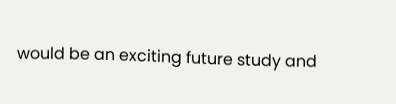would be an exciting future study and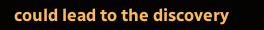could lead to the discovery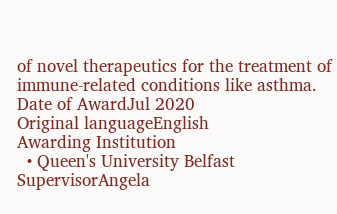of novel therapeutics for the treatment of immune-related conditions like asthma.
Date of AwardJul 2020
Original languageEnglish
Awarding Institution
  • Queen's University Belfast
SupervisorAngela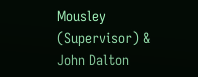Mousley (Supervisor) & John Dalton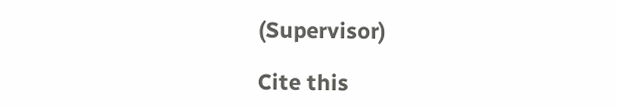(Supervisor)

Cite this